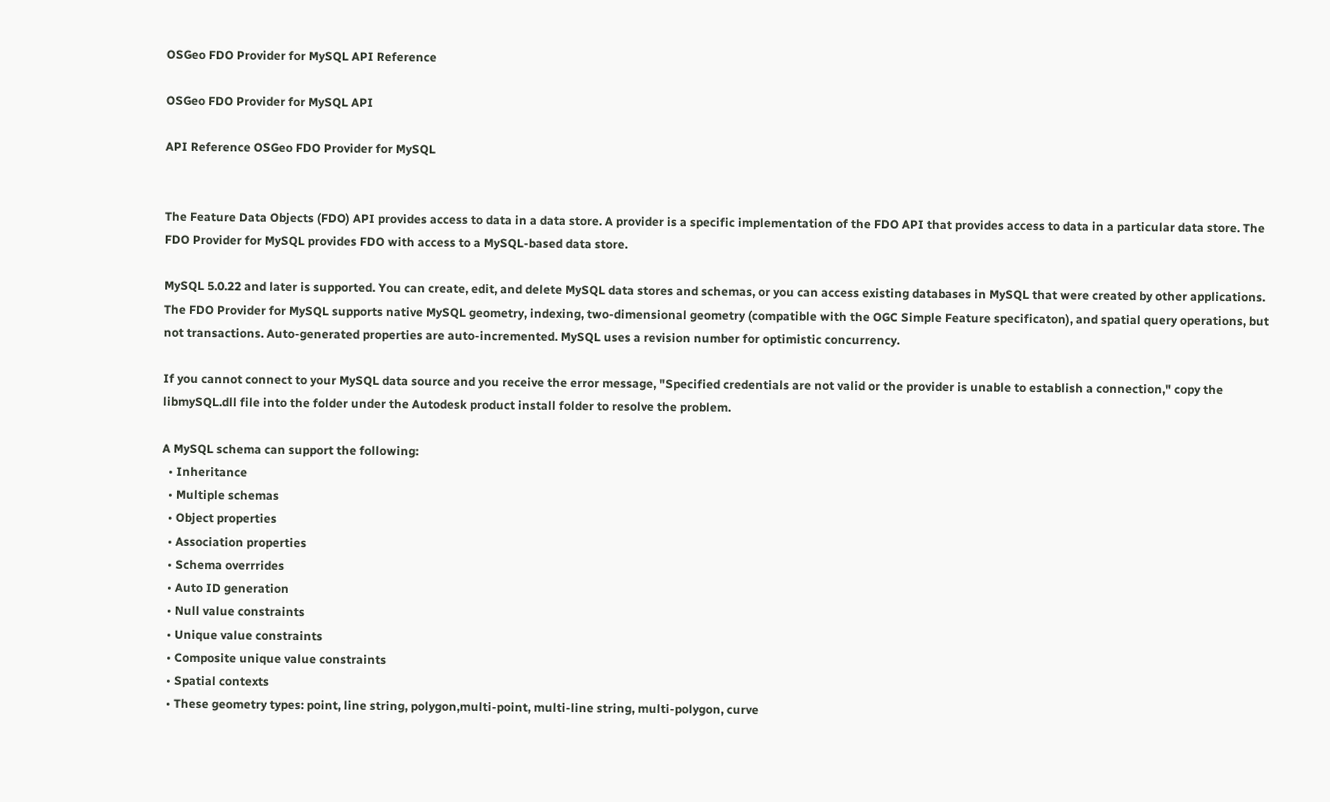OSGeo FDO Provider for MySQL API Reference

OSGeo FDO Provider for MySQL API

API Reference OSGeo FDO Provider for MySQL


The Feature Data Objects (FDO) API provides access to data in a data store. A provider is a specific implementation of the FDO API that provides access to data in a particular data store. The FDO Provider for MySQL provides FDO with access to a MySQL-based data store.

MySQL 5.0.22 and later is supported. You can create, edit, and delete MySQL data stores and schemas, or you can access existing databases in MySQL that were created by other applications. The FDO Provider for MySQL supports native MySQL geometry, indexing, two-dimensional geometry (compatible with the OGC Simple Feature specificaton), and spatial query operations, but not transactions. Auto-generated properties are auto-incremented. MySQL uses a revision number for optimistic concurrency.

If you cannot connect to your MySQL data source and you receive the error message, "Specified credentials are not valid or the provider is unable to establish a connection," copy the libmySQL.dll file into the folder under the Autodesk product install folder to resolve the problem.

A MySQL schema can support the following:
  • Inheritance
  • Multiple schemas
  • Object properties
  • Association properties
  • Schema overrrides
  • Auto ID generation
  • Null value constraints
  • Unique value constraints
  • Composite unique value constraints
  • Spatial contexts
  • These geometry types: point, line string, polygon,multi-point, multi-line string, multi-polygon, curve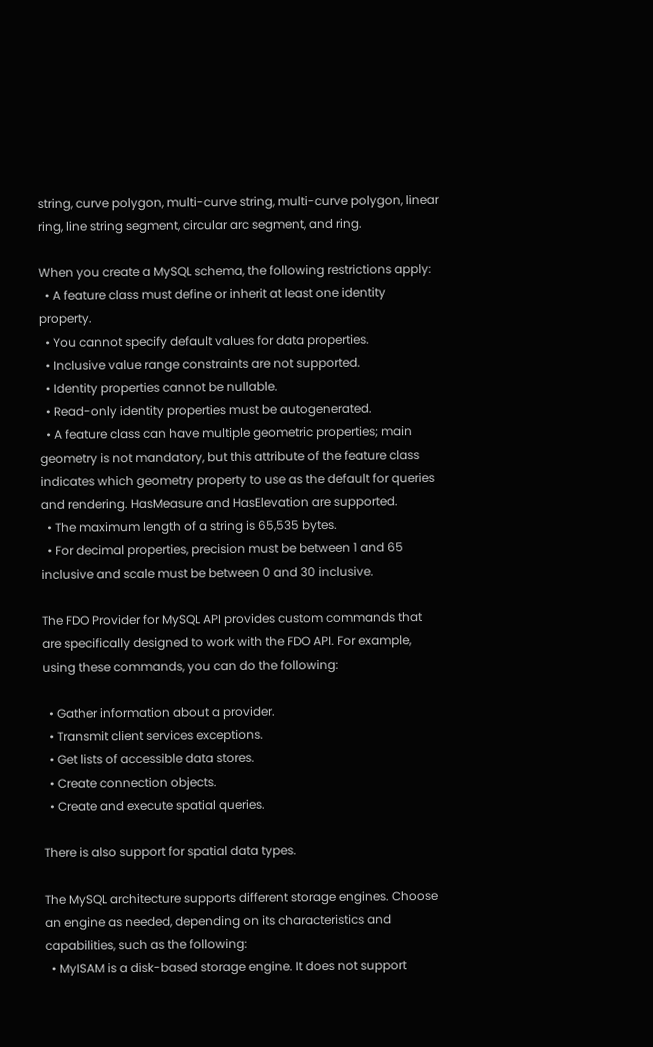string, curve polygon, multi-curve string, multi-curve polygon, linear ring, line string segment, circular arc segment, and ring.

When you create a MySQL schema, the following restrictions apply:
  • A feature class must define or inherit at least one identity property.
  • You cannot specify default values for data properties.
  • Inclusive value range constraints are not supported.
  • Identity properties cannot be nullable.
  • Read-only identity properties must be autogenerated.
  • A feature class can have multiple geometric properties; main geometry is not mandatory, but this attribute of the feature class indicates which geometry property to use as the default for queries and rendering. HasMeasure and HasElevation are supported.
  • The maximum length of a string is 65,535 bytes.
  • For decimal properties, precision must be between 1 and 65 inclusive and scale must be between 0 and 30 inclusive.

The FDO Provider for MySQL API provides custom commands that are specifically designed to work with the FDO API. For example, using these commands, you can do the following:

  • Gather information about a provider.
  • Transmit client services exceptions.
  • Get lists of accessible data stores.
  • Create connection objects.
  • Create and execute spatial queries.

There is also support for spatial data types.

The MySQL architecture supports different storage engines. Choose an engine as needed, depending on its characteristics and capabilities, such as the following:
  • MyISAM is a disk-based storage engine. It does not support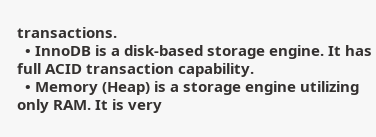transactions.
  • InnoDB is a disk-based storage engine. It has full ACID transaction capability.
  • Memory (Heap) is a storage engine utilizing only RAM. It is very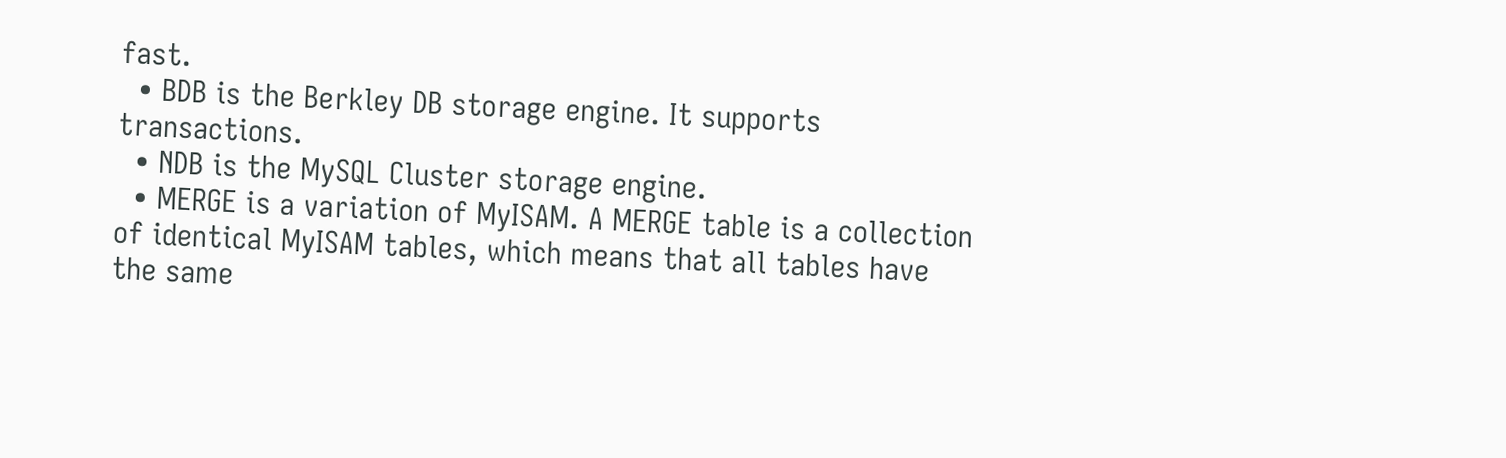fast.
  • BDB is the Berkley DB storage engine. It supports transactions.
  • NDB is the MySQL Cluster storage engine.
  • MERGE is a variation of MyISAM. A MERGE table is a collection of identical MyISAM tables, which means that all tables have the same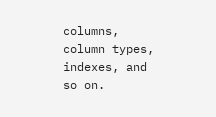columns, column types, indexes, and so on.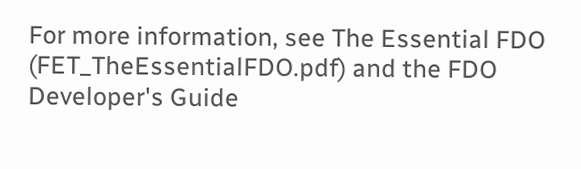For more information, see The Essential FDO (FET_TheEssentialFDO.pdf) and the FDO Developer's Guide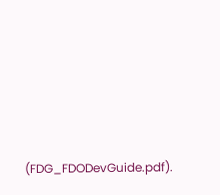(FDG_FDODevGuide.pdf).